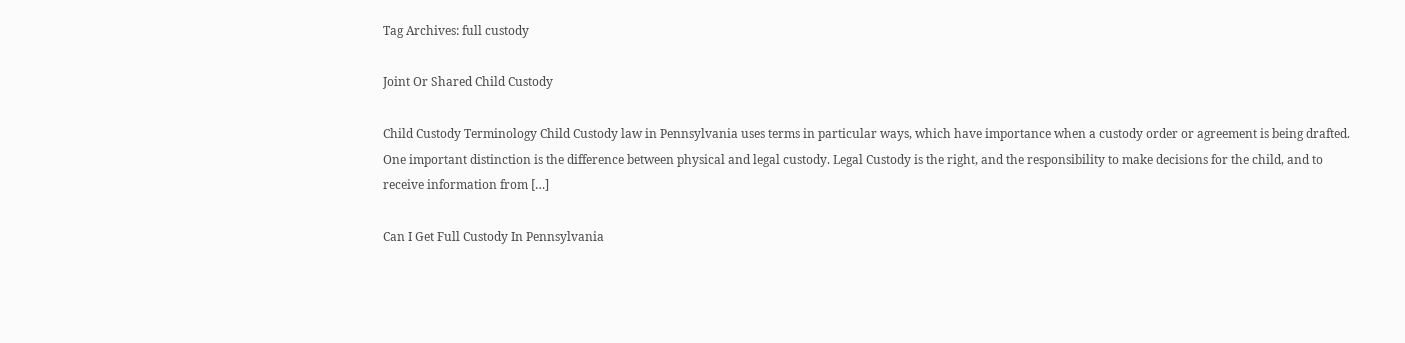Tag Archives: full custody

Joint Or Shared Child Custody

Child Custody Terminology Child Custody law in Pennsylvania uses terms in particular ways, which have importance when a custody order or agreement is being drafted. One important distinction is the difference between physical and legal custody. Legal Custody is the right, and the responsibility to make decisions for the child, and to receive information from […]

Can I Get Full Custody In Pennsylvania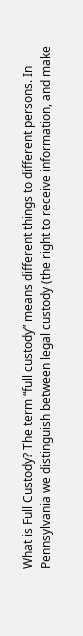What is Full Custody? The term “full custody” means different things to different persons. In Pennsylvania we distinguish between legal custody (the right to receive information, and make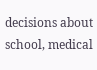decisions about school, medical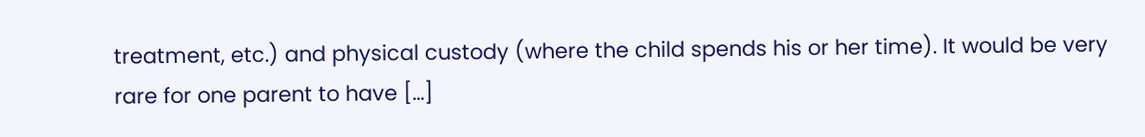treatment, etc.) and physical custody (where the child spends his or her time). It would be very rare for one parent to have […]